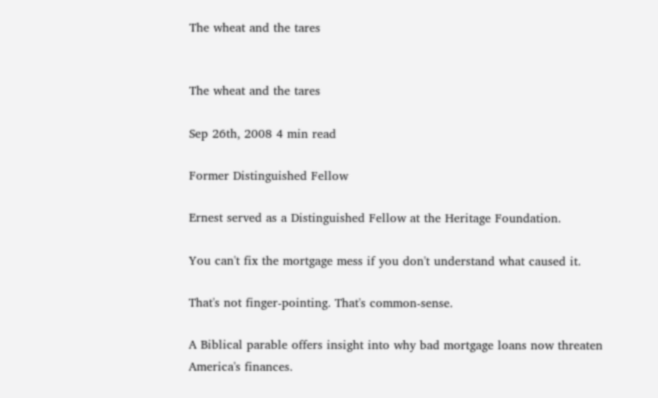The wheat and the tares


The wheat and the tares

Sep 26th, 2008 4 min read

Former Distinguished Fellow

Ernest served as a Distinguished Fellow at the Heritage Foundation.

You can't fix the mortgage mess if you don't understand what caused it.

That's not finger-pointing. That's common-sense.

A Biblical parable offers insight into why bad mortgage loans now threaten America's finances.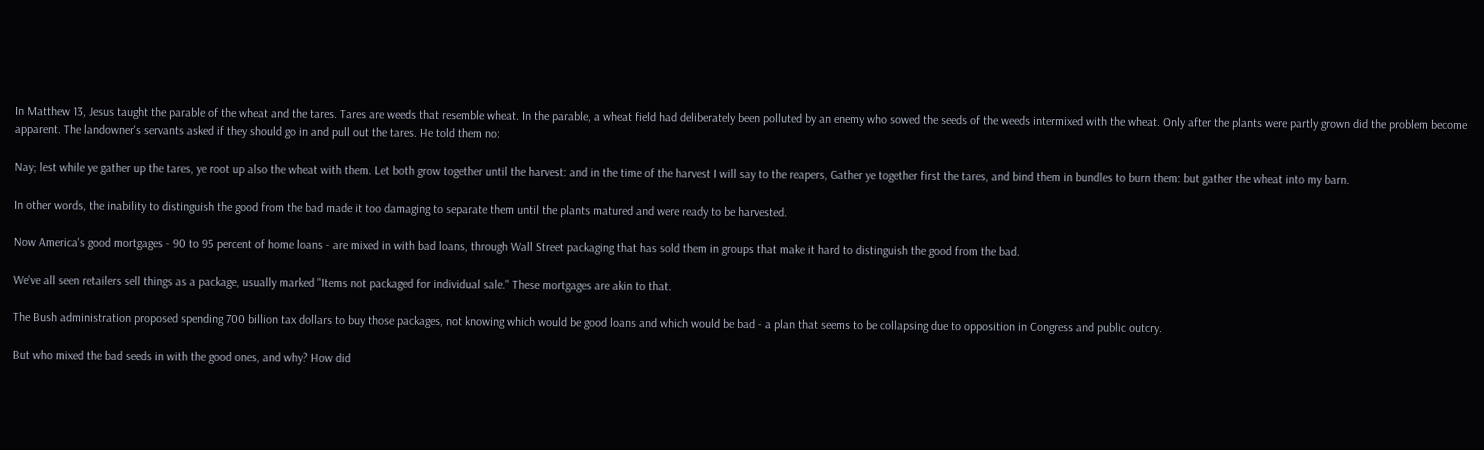In Matthew 13, Jesus taught the parable of the wheat and the tares. Tares are weeds that resemble wheat. In the parable, a wheat field had deliberately been polluted by an enemy who sowed the seeds of the weeds intermixed with the wheat. Only after the plants were partly grown did the problem become apparent. The landowner's servants asked if they should go in and pull out the tares. He told them no:

Nay; lest while ye gather up the tares, ye root up also the wheat with them. Let both grow together until the harvest: and in the time of the harvest I will say to the reapers, Gather ye together first the tares, and bind them in bundles to burn them: but gather the wheat into my barn.

In other words, the inability to distinguish the good from the bad made it too damaging to separate them until the plants matured and were ready to be harvested.

Now America's good mortgages - 90 to 95 percent of home loans - are mixed in with bad loans, through Wall Street packaging that has sold them in groups that make it hard to distinguish the good from the bad.

We've all seen retailers sell things as a package, usually marked "Items not packaged for individual sale." These mortgages are akin to that.

The Bush administration proposed spending 700 billion tax dollars to buy those packages, not knowing which would be good loans and which would be bad - a plan that seems to be collapsing due to opposition in Congress and public outcry.

But who mixed the bad seeds in with the good ones, and why? How did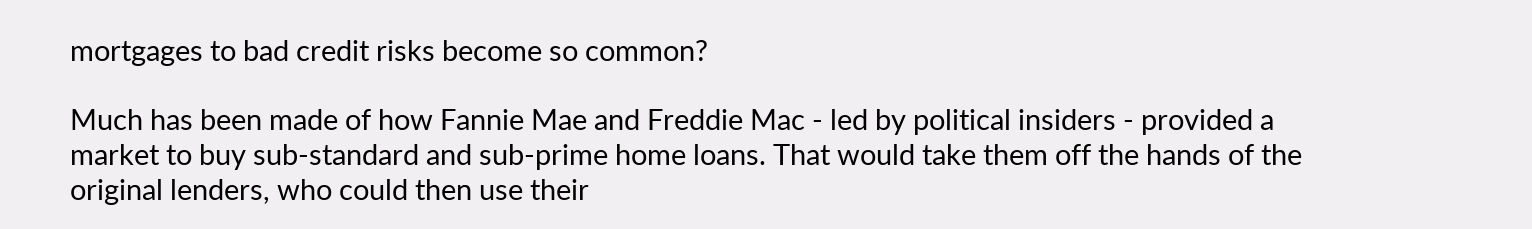mortgages to bad credit risks become so common?

Much has been made of how Fannie Mae and Freddie Mac - led by political insiders - provided a market to buy sub-standard and sub-prime home loans. That would take them off the hands of the original lenders, who could then use their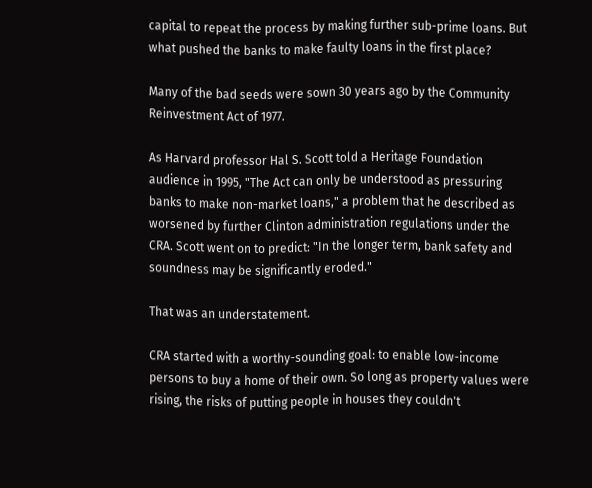capital to repeat the process by making further sub-prime loans. But what pushed the banks to make faulty loans in the first place?

Many of the bad seeds were sown 30 years ago by the Community Reinvestment Act of 1977.

As Harvard professor Hal S. Scott told a Heritage Foundation audience in 1995, "The Act can only be understood as pressuring banks to make non-market loans," a problem that he described as worsened by further Clinton administration regulations under the CRA. Scott went on to predict: "In the longer term, bank safety and soundness may be significantly eroded."

That was an understatement.

CRA started with a worthy-sounding goal: to enable low-income persons to buy a home of their own. So long as property values were rising, the risks of putting people in houses they couldn't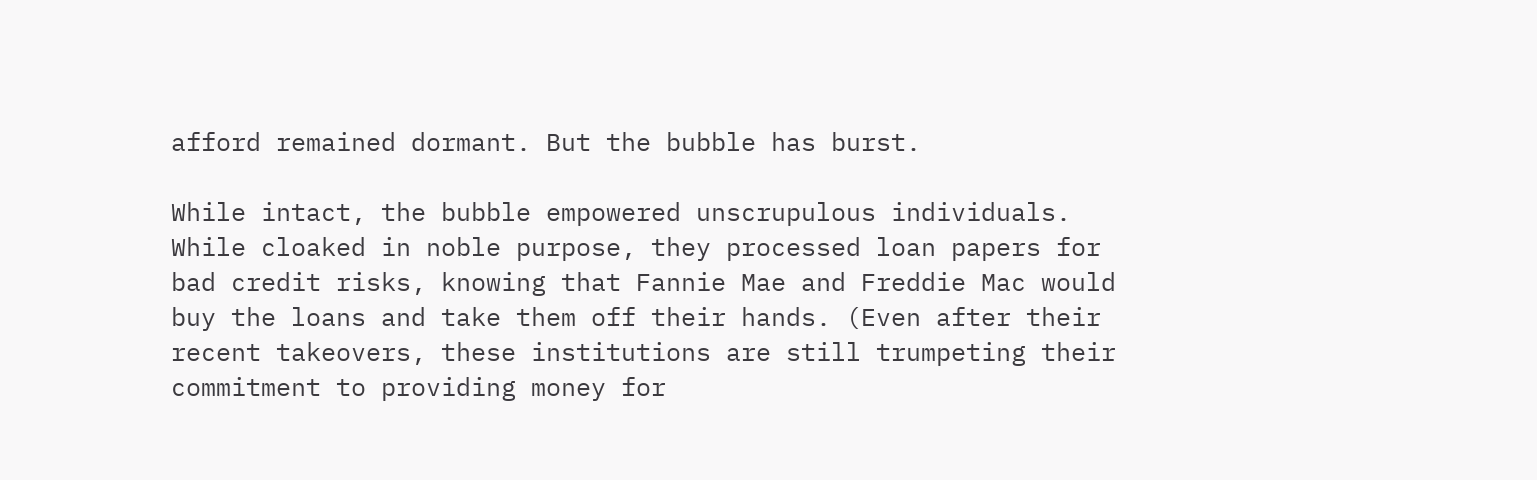afford remained dormant. But the bubble has burst.

While intact, the bubble empowered unscrupulous individuals. While cloaked in noble purpose, they processed loan papers for bad credit risks, knowing that Fannie Mae and Freddie Mac would buy the loans and take them off their hands. (Even after their recent takeovers, these institutions are still trumpeting their commitment to providing money for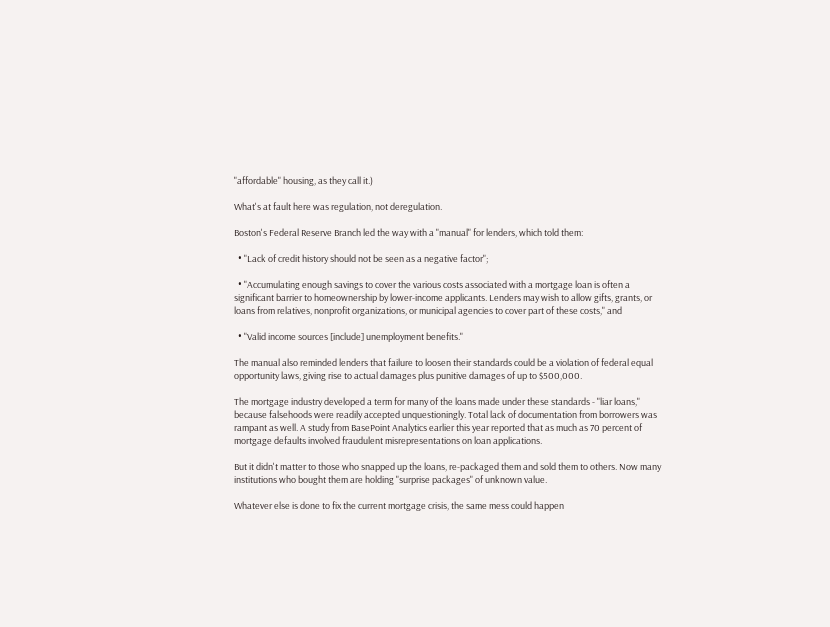"affordable" housing, as they call it.)

What's at fault here was regulation, not deregulation.

Boston's Federal Reserve Branch led the way with a "manual" for lenders, which told them:

  • "Lack of credit history should not be seen as a negative factor";

  • "Accumulating enough savings to cover the various costs associated with a mortgage loan is often a significant barrier to homeownership by lower-income applicants. Lenders may wish to allow gifts, grants, or loans from relatives, nonprofit organizations, or municipal agencies to cover part of these costs," and

  • "Valid income sources [include] unemployment benefits."

The manual also reminded lenders that failure to loosen their standards could be a violation of federal equal opportunity laws, giving rise to actual damages plus punitive damages of up to $500,000.

The mortgage industry developed a term for many of the loans made under these standards - "liar loans," because falsehoods were readily accepted unquestioningly. Total lack of documentation from borrowers was rampant as well. A study from BasePoint Analytics earlier this year reported that as much as 70 percent of mortgage defaults involved fraudulent misrepresentations on loan applications.

But it didn't matter to those who snapped up the loans, re-packaged them and sold them to others. Now many institutions who bought them are holding "surprise packages" of unknown value.

Whatever else is done to fix the current mortgage crisis, the same mess could happen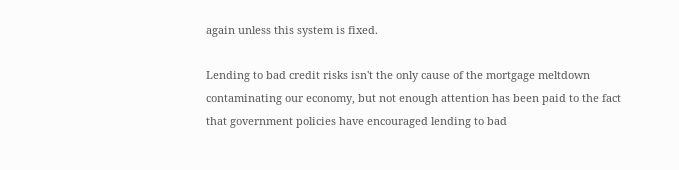again unless this system is fixed.

Lending to bad credit risks isn't the only cause of the mortgage meltdown contaminating our economy, but not enough attention has been paid to the fact that government policies have encouraged lending to bad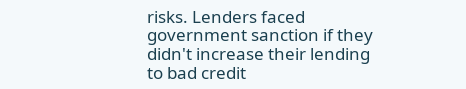risks. Lenders faced government sanction if they didn't increase their lending to bad credit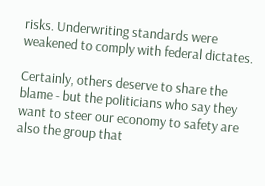risks. Underwriting standards were weakened to comply with federal dictates.

Certainly, others deserve to share the blame - but the politicians who say they want to steer our economy to safety are also the group that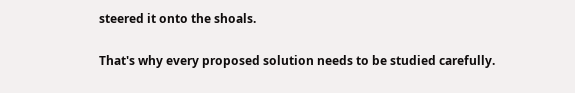steered it onto the shoals.

That's why every proposed solution needs to be studied carefully.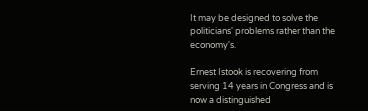It may be designed to solve the politicians' problems rather than the economy's.

Ernest Istook is recovering from serving 14 years in Congress and is now a distinguished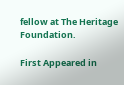fellow at The Heritage Foundation.

First Appeared in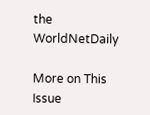the WorldNetDaily

More on This Issue